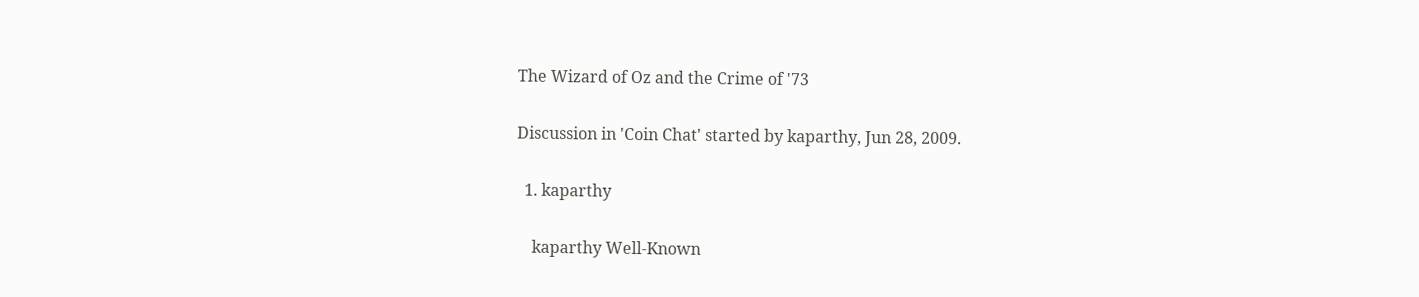The Wizard of Oz and the Crime of '73

Discussion in 'Coin Chat' started by kaparthy, Jun 28, 2009.

  1. kaparthy

    kaparthy Well-Known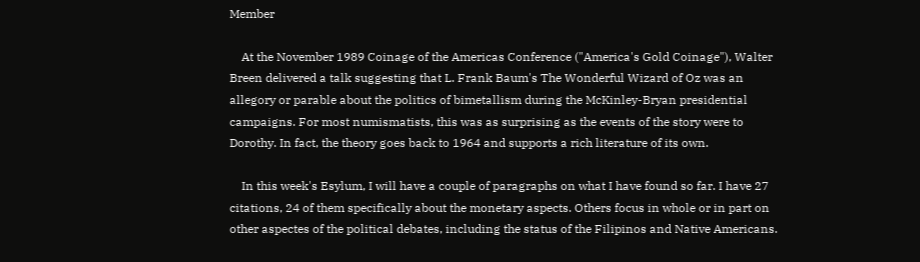Member

    At the November 1989 Coinage of the Americas Conference ("America's Gold Coinage"), Walter Breen delivered a talk suggesting that L. Frank Baum's The Wonderful Wizard of Oz was an allegory or parable about the politics of bimetallism during the McKinley-Bryan presidential campaigns. For most numismatists, this was as surprising as the events of the story were to Dorothy. In fact, the theory goes back to 1964 and supports a rich literature of its own.

    In this week's Esylum, I will have a couple of paragraphs on what I have found so far. I have 27 citations, 24 of them specifically about the monetary aspects. Others focus in whole or in part on other aspectes of the political debates, including the status of the Filipinos and Native Americans.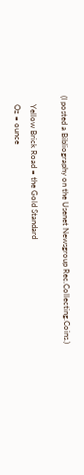(I posted a Bibliography on the Usenet Newsgroup Rec.Collecting.Coins.)

    Yellow Brick Road = the Gold Standard
    Oz = ounce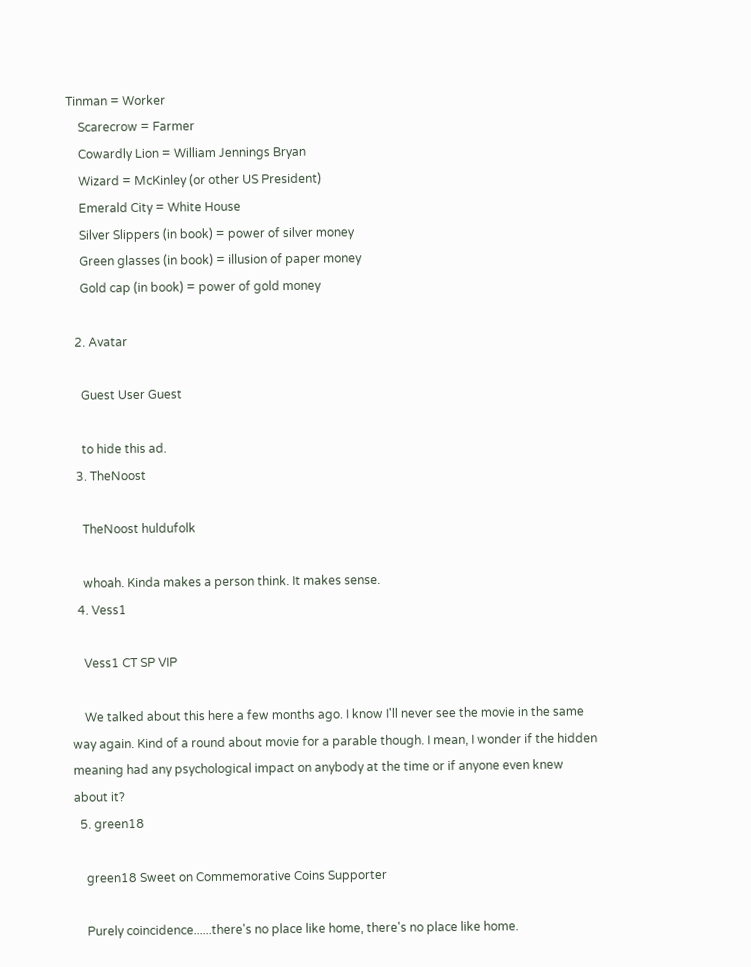Tinman = Worker
    Scarecrow = Farmer
    Cowardly Lion = William Jennings Bryan
    Wizard = McKinley (or other US President)
    Emerald City = White House
    Silver Slippers (in book) = power of silver money
    Green glasses (in book) = illusion of paper money
    Gold cap (in book) = power of gold money

  2. Avatar

    Guest User Guest

    to hide this ad.
  3. TheNoost

    TheNoost huldufolk

    whoah. Kinda makes a person think. It makes sense.
  4. Vess1

    Vess1 CT SP VIP

    We talked about this here a few months ago. I know I'll never see the movie in the same way again. Kind of a round about movie for a parable though. I mean, I wonder if the hidden meaning had any psychological impact on anybody at the time or if anyone even knew about it?
  5. green18

    green18 Sweet on Commemorative Coins Supporter

    Purely coincidence......there's no place like home, there's no place like home.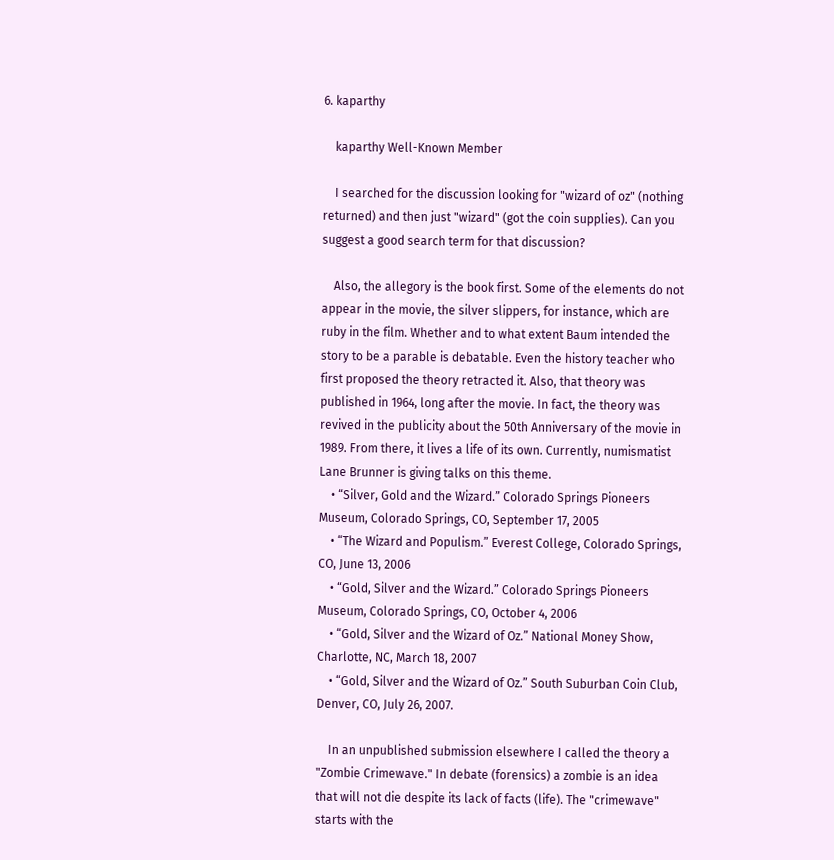6. kaparthy

    kaparthy Well-Known Member

    I searched for the discussion looking for "wizard of oz" (nothing returned) and then just "wizard" (got the coin supplies). Can you suggest a good search term for that discussion?

    Also, the allegory is the book first. Some of the elements do not appear in the movie, the silver slippers, for instance, which are ruby in the film. Whether and to what extent Baum intended the story to be a parable is debatable. Even the history teacher who first proposed the theory retracted it. Also, that theory was published in 1964, long after the movie. In fact, the theory was revived in the publicity about the 50th Anniversary of the movie in 1989. From there, it lives a life of its own. Currently, numismatist Lane Brunner is giving talks on this theme.
    • “Silver, Gold and the Wizard.” Colorado Springs Pioneers Museum, Colorado Springs, CO, September 17, 2005
    • “The Wizard and Populism.” Everest College, Colorado Springs, CO, June 13, 2006
    • “Gold, Silver and the Wizard.” Colorado Springs Pioneers Museum, Colorado Springs, CO, October 4, 2006
    • “Gold, Silver and the Wizard of Oz.” National Money Show, Charlotte, NC, March 18, 2007
    • “Gold, Silver and the Wizard of Oz.” South Suburban Coin Club, Denver, CO, July 26, 2007.

    In an unpublished submission elsewhere I called the theory a "Zombie Crimewave." In debate (forensics) a zombie is an idea that will not die despite its lack of facts (life). The "crimewave" starts with the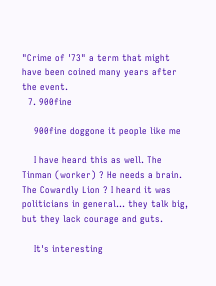"Crime of '73" a term that might have been coined many years after the event.
  7. 900fine

    900fine doggone it people like me

    I have heard this as well. The Tinman (worker) ? He needs a brain. The Cowardly Lion ? I heard it was politicians in general... they talk big, but they lack courage and guts.

    It's interesting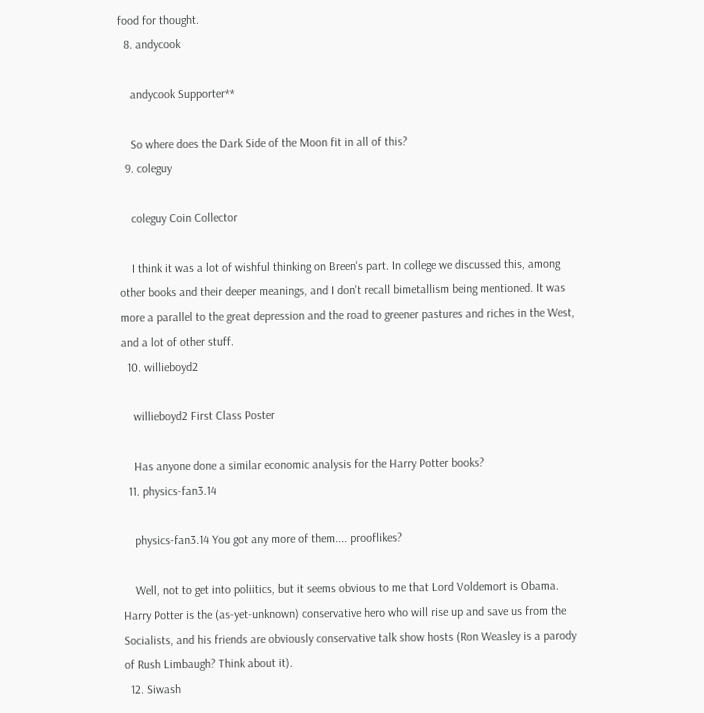food for thought.
  8. andycook

    andycook Supporter**

    So where does the Dark Side of the Moon fit in all of this?
  9. coleguy

    coleguy Coin Collector

    I think it was a lot of wishful thinking on Breen's part. In college we discussed this, among other books and their deeper meanings, and I don't recall bimetallism being mentioned. It was more a parallel to the great depression and the road to greener pastures and riches in the West, and a lot of other stuff.
  10. willieboyd2

    willieboyd2 First Class Poster

    Has anyone done a similar economic analysis for the Harry Potter books?
  11. physics-fan3.14

    physics-fan3.14 You got any more of them.... prooflikes?

    Well, not to get into poliitics, but it seems obvious to me that Lord Voldemort is Obama. Harry Potter is the (as-yet-unknown) conservative hero who will rise up and save us from the Socialists, and his friends are obviously conservative talk show hosts (Ron Weasley is a parody of Rush Limbaugh? Think about it).
  12. Siwash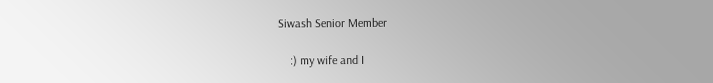Siwash Senior Member

    :) my wife and I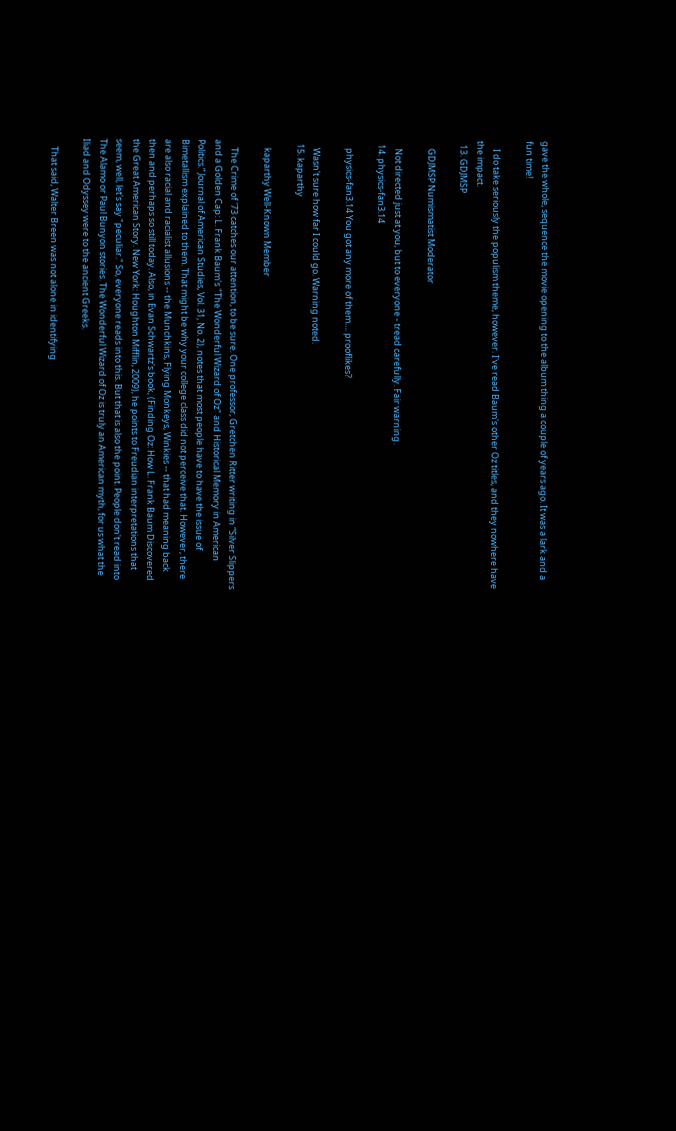gave the whole, sequence the movie opening to the album thing a couple of years ago. It was a lark and a fun time!

    I do take seriously the populism theme, however. I've read Baum's other Oz titles, and they nowhere have the impact.
  13. GDJMSP

    GDJMSP Numismatist Moderator

    Not directed just at you, but to everyone - tread carefully. Fair warning.
  14. physics-fan3.14

    physics-fan3.14 You got any more of them.... prooflikes?

    Wasn't sure how far I could go. Warning noted.
  15. kaparthy

    kaparthy Well-Known Member

    The Crime of '73 catches our attention, to be sure. One professor, Gretchen Ritter writing in “Silver Slippers and a Golden Cap: L. Frank Baum's "The Wonderful Wizard of Oz" and Historical Memory in American Politics.” Journal of American Studies, Vol. 31, No. 2), notes that most people have to have the issue of Bimetallism explained to them. That might be why your college class did not perceive that. However, there are also racial and racialist allusions -- the Munchkins, Flying Monkeys, Winkies -- that had meaning back then and perhaps so still today. Also, in Evan Schwartz's book, (Finding Oz: How L. Frank Baum Discovered the Great American Story. New York: Houghton Mifflin, 2009), he points to Freudian interpretations that seem, well, let's say "peculiar." So, everyone reads into this. But that is also the point. People don't read into The Alamo or Paul Bunyon stories. The Wonderful Wizard of Oz is truly an American myth, for us what the Iliad and Odyssey were to the ancient Greeks.

    That said, Walter Breen was not alone in identifying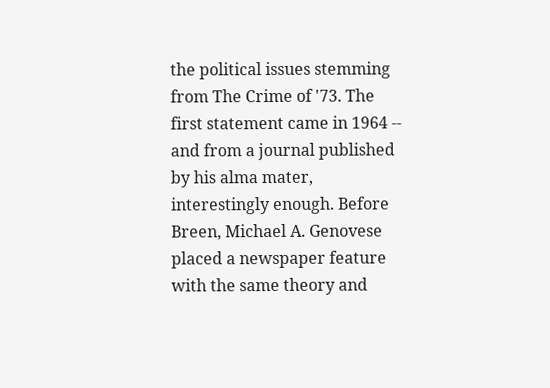the political issues stemming from The Crime of '73. The first statement came in 1964 -- and from a journal published by his alma mater, interestingly enough. Before Breen, Michael A. Genovese placed a newspaper feature with the same theory and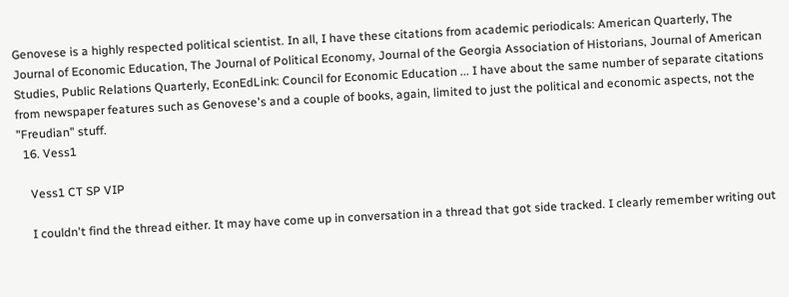Genovese is a highly respected political scientist. In all, I have these citations from academic periodicals: American Quarterly, The Journal of Economic Education, The Journal of Political Economy, Journal of the Georgia Association of Historians, Journal of American Studies, Public Relations Quarterly, EconEdLink: Council for Economic Education ... I have about the same number of separate citations from newspaper features such as Genovese's and a couple of books, again, limited to just the political and economic aspects, not the "Freudian" stuff.
  16. Vess1

    Vess1 CT SP VIP

    I couldn't find the thread either. It may have come up in conversation in a thread that got side tracked. I clearly remember writing out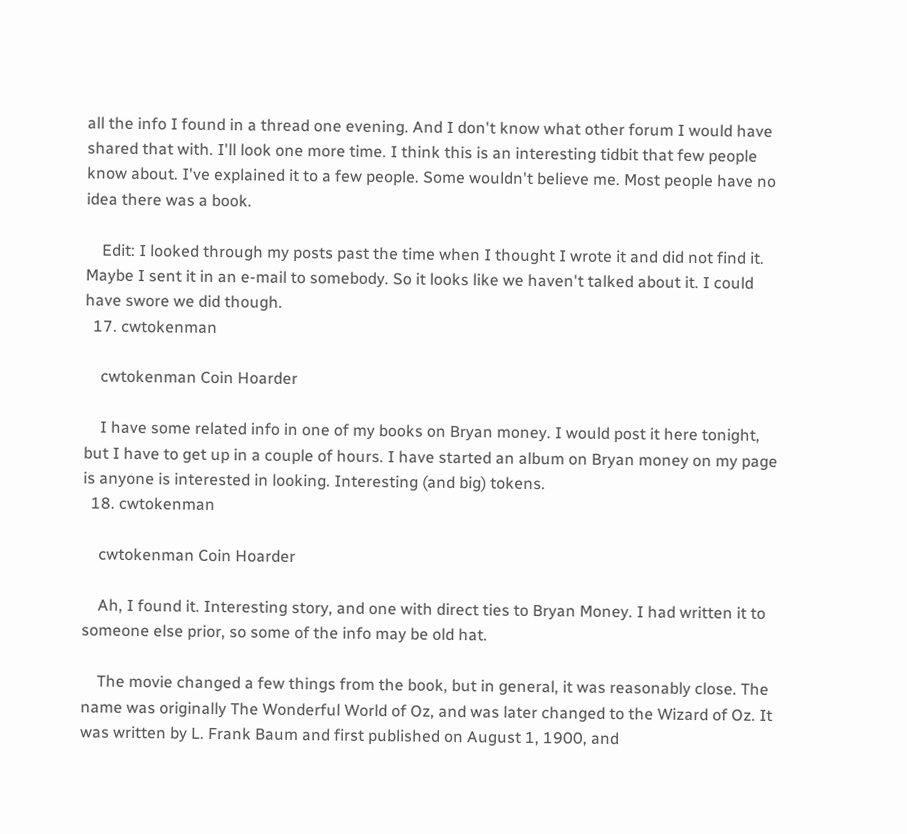all the info I found in a thread one evening. And I don't know what other forum I would have shared that with. I'll look one more time. I think this is an interesting tidbit that few people know about. I've explained it to a few people. Some wouldn't believe me. Most people have no idea there was a book.

    Edit: I looked through my posts past the time when I thought I wrote it and did not find it. Maybe I sent it in an e-mail to somebody. So it looks like we haven't talked about it. I could have swore we did though.
  17. cwtokenman

    cwtokenman Coin Hoarder

    I have some related info in one of my books on Bryan money. I would post it here tonight, but I have to get up in a couple of hours. I have started an album on Bryan money on my page is anyone is interested in looking. Interesting (and big) tokens.
  18. cwtokenman

    cwtokenman Coin Hoarder

    Ah, I found it. Interesting story, and one with direct ties to Bryan Money. I had written it to someone else prior, so some of the info may be old hat.

    The movie changed a few things from the book, but in general, it was reasonably close. The name was originally The Wonderful World of Oz, and was later changed to the Wizard of Oz. It was written by L. Frank Baum and first published on August 1, 1900, and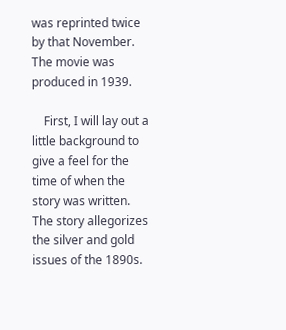was reprinted twice by that November. The movie was produced in 1939.

    First, I will lay out a little background to give a feel for the time of when the story was written. The story allegorizes the silver and gold issues of the 1890s.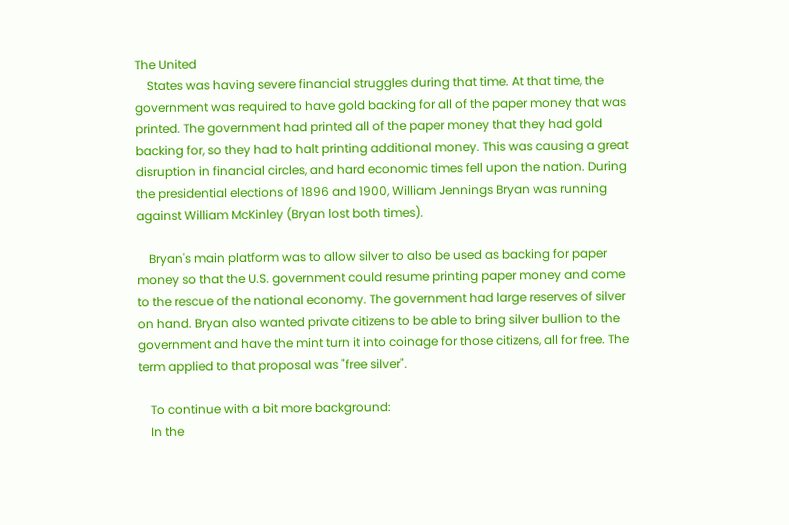The United
    States was having severe financial struggles during that time. At that time, the government was required to have gold backing for all of the paper money that was printed. The government had printed all of the paper money that they had gold backing for, so they had to halt printing additional money. This was causing a great disruption in financial circles, and hard economic times fell upon the nation. During the presidential elections of 1896 and 1900, William Jennings Bryan was running against William McKinley (Bryan lost both times).

    Bryan's main platform was to allow silver to also be used as backing for paper money so that the U.S. government could resume printing paper money and come to the rescue of the national economy. The government had large reserves of silver on hand. Bryan also wanted private citizens to be able to bring silver bullion to the government and have the mint turn it into coinage for those citizens, all for free. The term applied to that proposal was "free silver".

    To continue with a bit more background:
    In the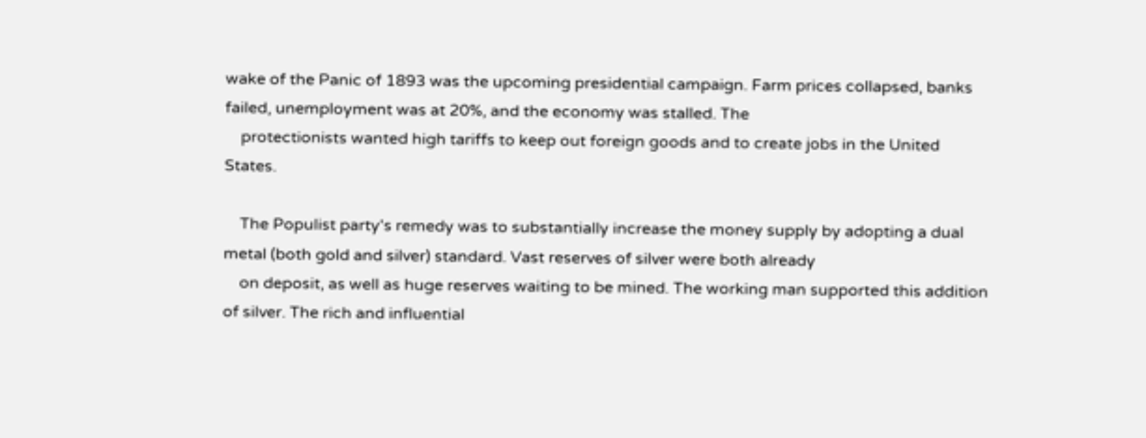wake of the Panic of 1893 was the upcoming presidential campaign. Farm prices collapsed, banks failed, unemployment was at 20%, and the economy was stalled. The
    protectionists wanted high tariffs to keep out foreign goods and to create jobs in the United States.

    The Populist party's remedy was to substantially increase the money supply by adopting a dual metal (both gold and silver) standard. Vast reserves of silver were both already
    on deposit, as well as huge reserves waiting to be mined. The working man supported this addition of silver. The rich and influential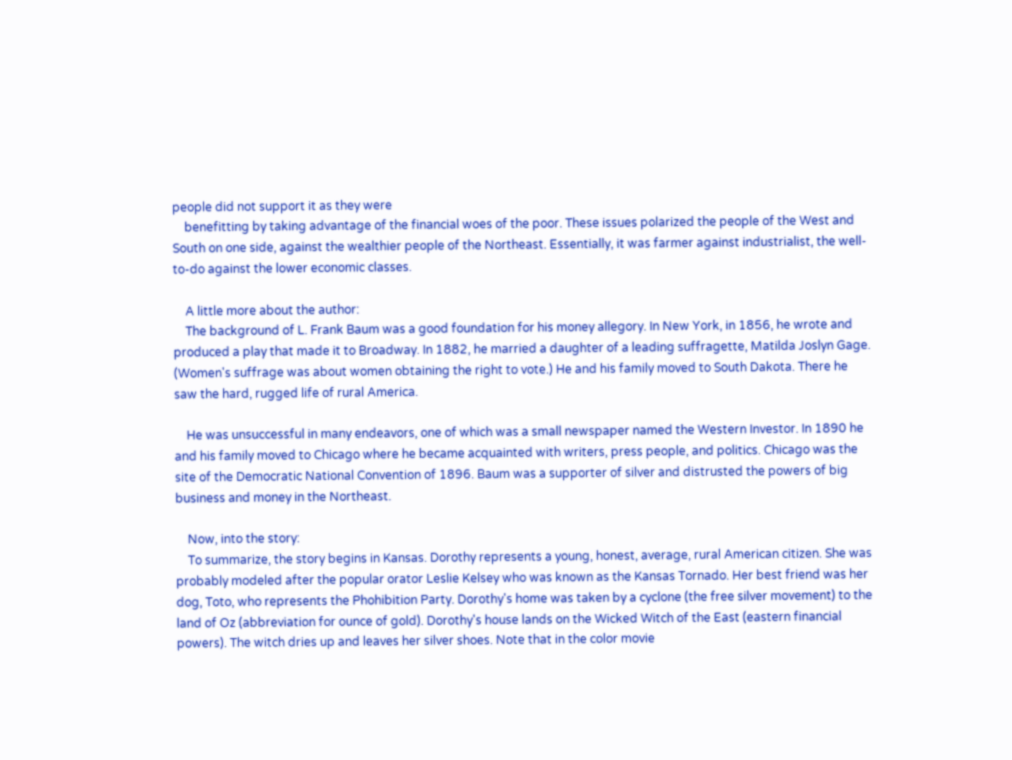people did not support it as they were
    benefitting by taking advantage of the financial woes of the poor. These issues polarized the people of the West and South on one side, against the wealthier people of the Northeast. Essentially, it was farmer against industrialist, the well-to-do against the lower economic classes.

    A little more about the author:
    The background of L. Frank Baum was a good foundation for his money allegory. In New York, in 1856, he wrote and produced a play that made it to Broadway. In 1882, he married a daughter of a leading suffragette, Matilda Joslyn Gage. (Women's suffrage was about women obtaining the right to vote.) He and his family moved to South Dakota. There he saw the hard, rugged life of rural America.

    He was unsuccessful in many endeavors, one of which was a small newspaper named the Western Investor. In 1890 he and his family moved to Chicago where he became acquainted with writers, press people, and politics. Chicago was the site of the Democratic National Convention of 1896. Baum was a supporter of silver and distrusted the powers of big business and money in the Northeast.

    Now, into the story:
    To summarize, the story begins in Kansas. Dorothy represents a young, honest, average, rural American citizen. She was probably modeled after the popular orator Leslie Kelsey who was known as the Kansas Tornado. Her best friend was her dog, Toto, who represents the Phohibition Party. Dorothy's home was taken by a cyclone (the free silver movement) to the land of Oz (abbreviation for ounce of gold). Dorothy's house lands on the Wicked Witch of the East (eastern financial powers). The witch dries up and leaves her silver shoes. Note that in the color movie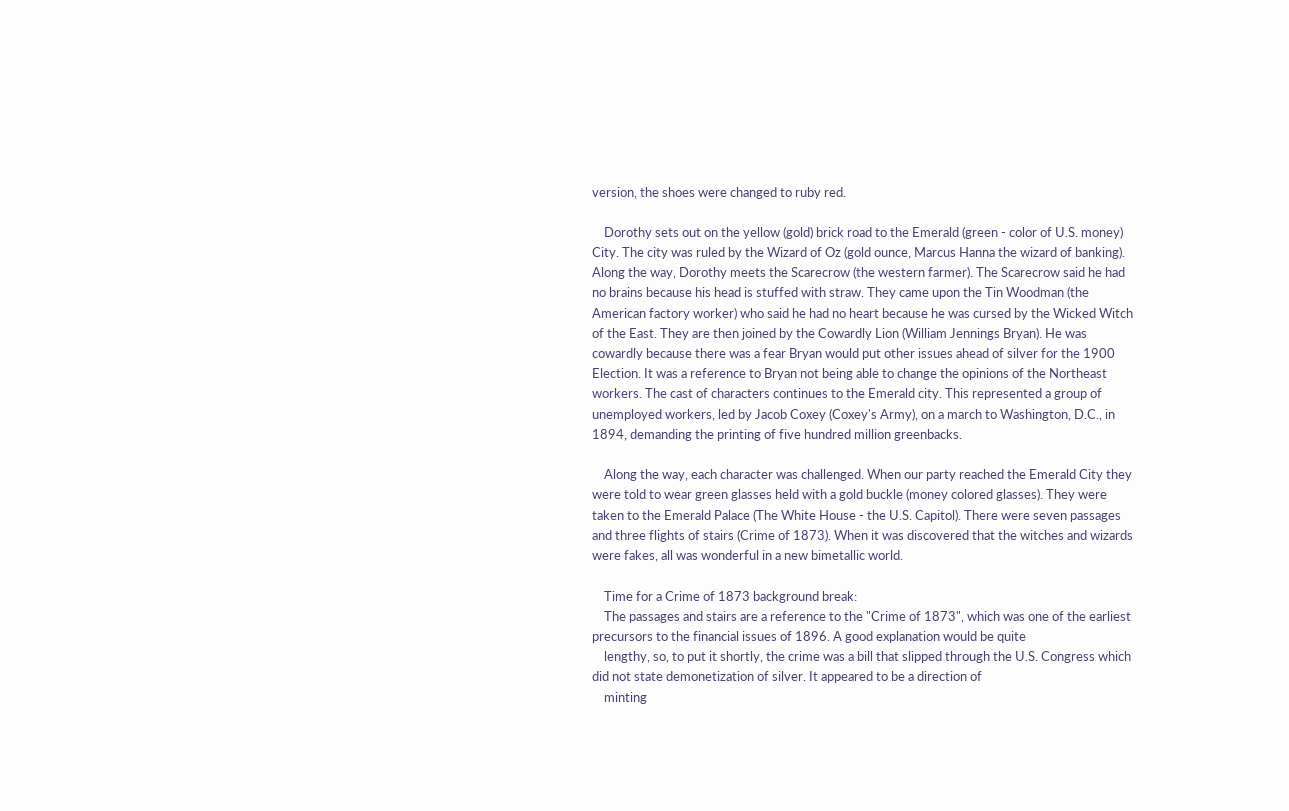version, the shoes were changed to ruby red.

    Dorothy sets out on the yellow (gold) brick road to the Emerald (green - color of U.S. money) City. The city was ruled by the Wizard of Oz (gold ounce, Marcus Hanna the wizard of banking). Along the way, Dorothy meets the Scarecrow (the western farmer). The Scarecrow said he had no brains because his head is stuffed with straw. They came upon the Tin Woodman (the American factory worker) who said he had no heart because he was cursed by the Wicked Witch of the East. They are then joined by the Cowardly Lion (William Jennings Bryan). He was cowardly because there was a fear Bryan would put other issues ahead of silver for the 1900 Election. It was a reference to Bryan not being able to change the opinions of the Northeast workers. The cast of characters continues to the Emerald city. This represented a group of unemployed workers, led by Jacob Coxey (Coxey's Army), on a march to Washington, D.C., in 1894, demanding the printing of five hundred million greenbacks.

    Along the way, each character was challenged. When our party reached the Emerald City they were told to wear green glasses held with a gold buckle (money colored glasses). They were taken to the Emerald Palace (The White House - the U.S. Capitol). There were seven passages and three flights of stairs (Crime of 1873). When it was discovered that the witches and wizards were fakes, all was wonderful in a new bimetallic world.

    Time for a Crime of 1873 background break:
    The passages and stairs are a reference to the "Crime of 1873", which was one of the earliest precursors to the financial issues of 1896. A good explanation would be quite
    lengthy, so, to put it shortly, the crime was a bill that slipped through the U.S. Congress which did not state demonetization of silver. It appeared to be a direction of
    minting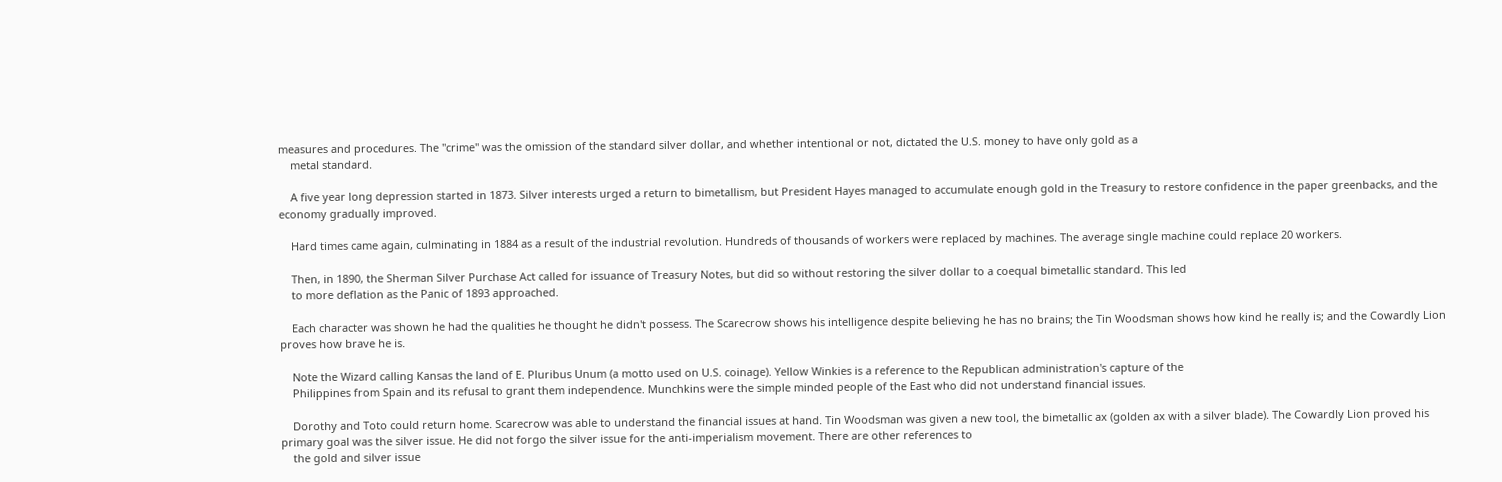measures and procedures. The "crime" was the omission of the standard silver dollar, and whether intentional or not, dictated the U.S. money to have only gold as a
    metal standard.

    A five year long depression started in 1873. Silver interests urged a return to bimetallism, but President Hayes managed to accumulate enough gold in the Treasury to restore confidence in the paper greenbacks, and the economy gradually improved.

    Hard times came again, culminating in 1884 as a result of the industrial revolution. Hundreds of thousands of workers were replaced by machines. The average single machine could replace 20 workers.

    Then, in 1890, the Sherman Silver Purchase Act called for issuance of Treasury Notes, but did so without restoring the silver dollar to a coequal bimetallic standard. This led
    to more deflation as the Panic of 1893 approached.

    Each character was shown he had the qualities he thought he didn't possess. The Scarecrow shows his intelligence despite believing he has no brains; the Tin Woodsman shows how kind he really is; and the Cowardly Lion proves how brave he is.

    Note the Wizard calling Kansas the land of E. Pluribus Unum (a motto used on U.S. coinage). Yellow Winkies is a reference to the Republican administration's capture of the
    Philippines from Spain and its refusal to grant them independence. Munchkins were the simple minded people of the East who did not understand financial issues.

    Dorothy and Toto could return home. Scarecrow was able to understand the financial issues at hand. Tin Woodsman was given a new tool, the bimetallic ax (golden ax with a silver blade). The Cowardly Lion proved his primary goal was the silver issue. He did not forgo the silver issue for the anti-imperialism movement. There are other references to
    the gold and silver issue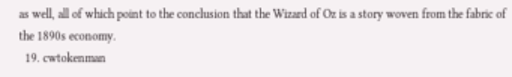as well, all of which point to the conclusion that the Wizard of Oz is a story woven from the fabric of the 1890s economy.
  19. cwtokenman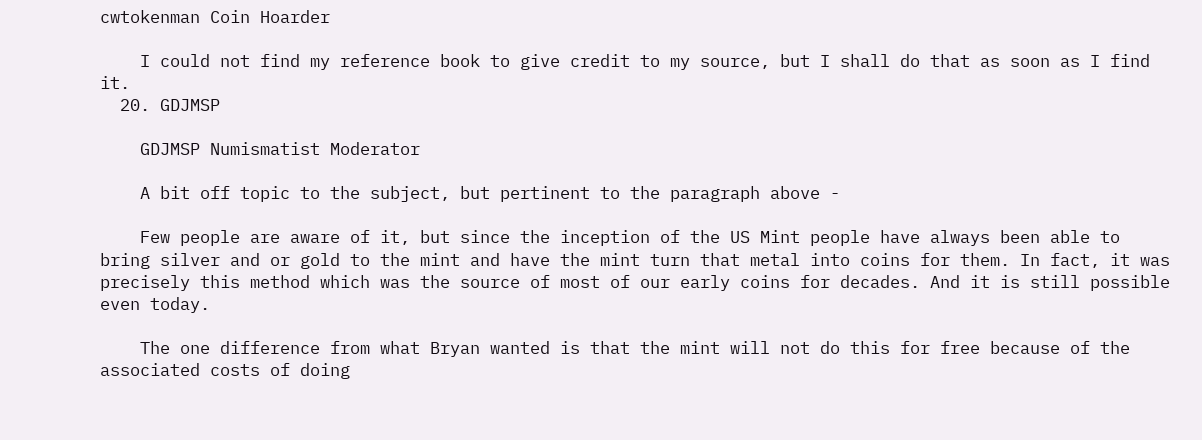cwtokenman Coin Hoarder

    I could not find my reference book to give credit to my source, but I shall do that as soon as I find it.
  20. GDJMSP

    GDJMSP Numismatist Moderator

    A bit off topic to the subject, but pertinent to the paragraph above -

    Few people are aware of it, but since the inception of the US Mint people have always been able to bring silver and or gold to the mint and have the mint turn that metal into coins for them. In fact, it was precisely this method which was the source of most of our early coins for decades. And it is still possible even today.

    The one difference from what Bryan wanted is that the mint will not do this for free because of the associated costs of doing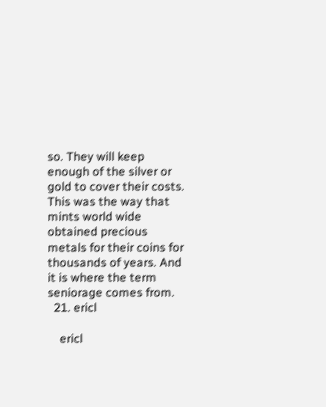so. They will keep enough of the silver or gold to cover their costs. This was the way that mints world wide obtained precious metals for their coins for thousands of years. And it is where the term seniorage comes from.
  21. ericl

    ericl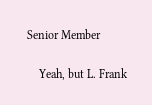Senior Member

    Yeah, but L. Frank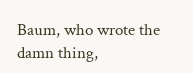Baum, who wrote the damn thing,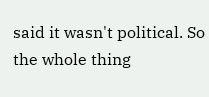said it wasn't political. So the whole thing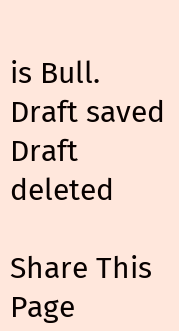is Bull.
Draft saved Draft deleted

Share This Page